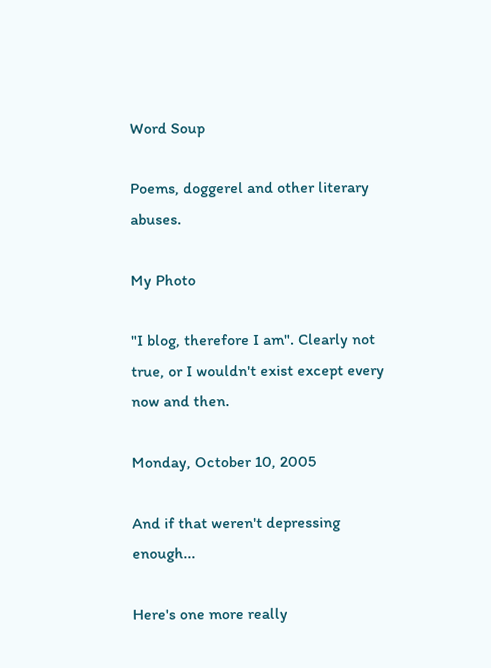Word Soup

Poems, doggerel and other literary abuses.

My Photo

"I blog, therefore I am". Clearly not true, or I wouldn't exist except every now and then.

Monday, October 10, 2005

And if that weren't depressing enough...

Here's one more really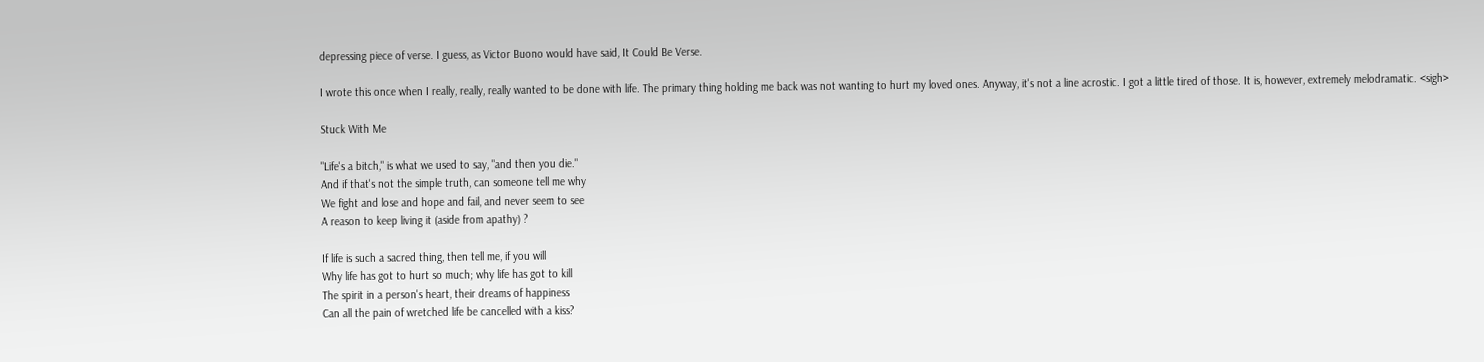depressing piece of verse. I guess, as Victor Buono would have said, It Could Be Verse.

I wrote this once when I really, really, really wanted to be done with life. The primary thing holding me back was not wanting to hurt my loved ones. Anyway, it's not a line acrostic. I got a little tired of those. It is, however, extremely melodramatic. <sigh>

Stuck With Me

"Life's a bitch," is what we used to say, "and then you die."
And if that's not the simple truth, can someone tell me why
We fight and lose and hope and fail, and never seem to see
A reason to keep living it (aside from apathy) ?

If life is such a sacred thing, then tell me, if you will
Why life has got to hurt so much; why life has got to kill
The spirit in a person's heart, their dreams of happiness
Can all the pain of wretched life be cancelled with a kiss?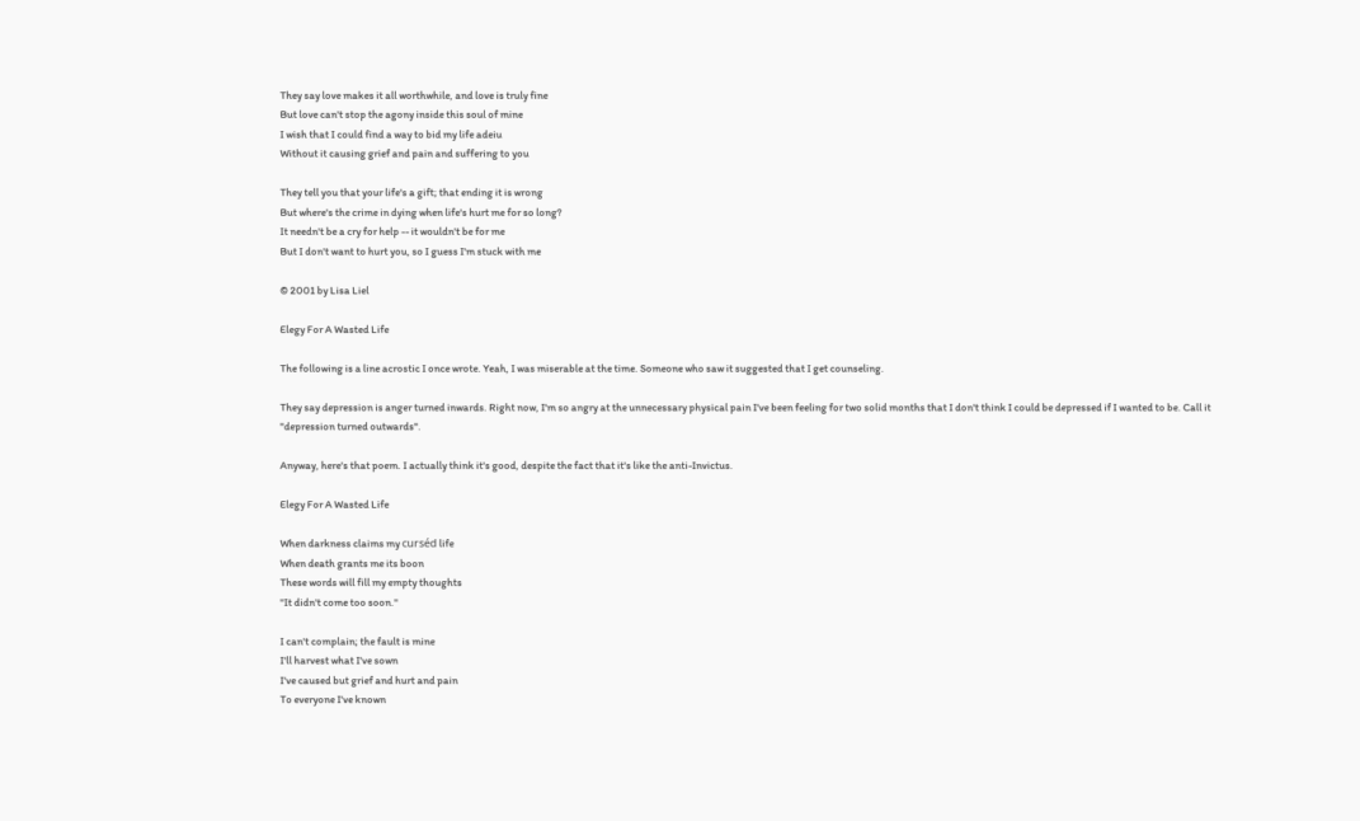They say love makes it all worthwhile, and love is truly fine
But love can't stop the agony inside this soul of mine
I wish that I could find a way to bid my life adeiu
Without it causing grief and pain and suffering to you

They tell you that your life's a gift; that ending it is wrong
But where's the crime in dying when life's hurt me for so long?
It needn't be a cry for help -- it wouldn't be for me
But I don't want to hurt you, so I guess I'm stuck with me

© 2001 by Lisa Liel

Elegy For A Wasted Life

The following is a line acrostic I once wrote. Yeah, I was miserable at the time. Someone who saw it suggested that I get counseling.

They say depression is anger turned inwards. Right now, I'm so angry at the unnecessary physical pain I've been feeling for two solid months that I don't think I could be depressed if I wanted to be. Call it "depression turned outwards".

Anyway, here's that poem. I actually think it's good, despite the fact that it's like the anti-Invictus.

Elegy For A Wasted Life

When darkness claims my curséd life
When death grants me its boon
These words will fill my empty thoughts
"It didn't come too soon."

I can't complain; the fault is mine
I'll harvest what I've sown
I've caused but grief and hurt and pain
To everyone I've known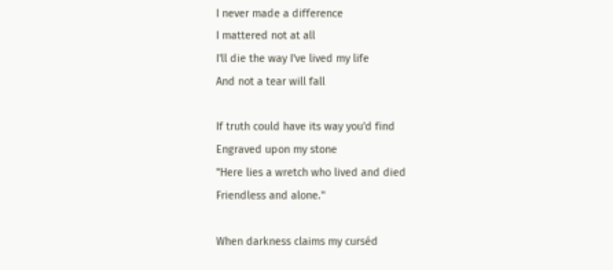I never made a difference
I mattered not at all
I'll die the way I've lived my life
And not a tear will fall

If truth could have its way you'd find
Engraved upon my stone
"Here lies a wretch who lived and died
Friendless and alone."

When darkness claims my curséd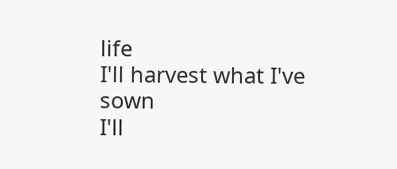life
I'll harvest what I've sown
I'll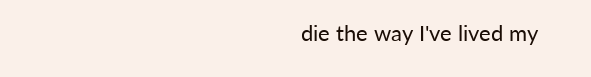die the way I've lived my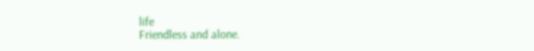life
Friendless and alone.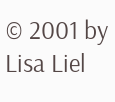© 2001 by Lisa Liel